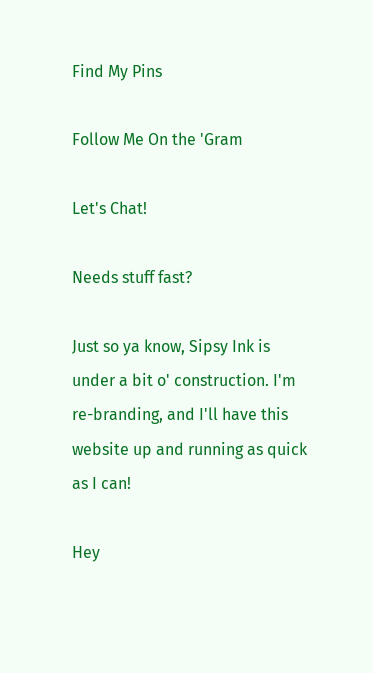Find My Pins

Follow Me On the 'Gram

Let's Chat!

Needs stuff fast?

Just so ya know, Sipsy Ink is under a bit o' construction. I'm re-branding, and I'll have this website up and running as quick as I can!

Hey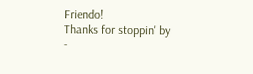Friendo!
Thanks for stoppin' by -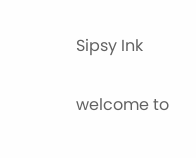Sipsy Ink

welcome to